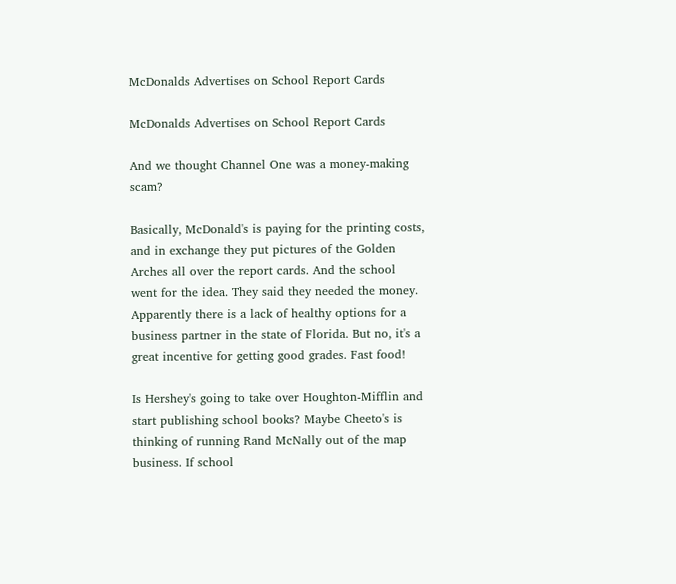McDonalds Advertises on School Report Cards

McDonalds Advertises on School Report Cards

And we thought Channel One was a money-making scam?

Basically, McDonald's is paying for the printing costs, and in exchange they put pictures of the Golden Arches all over the report cards. And the school went for the idea. They said they needed the money. Apparently there is a lack of healthy options for a business partner in the state of Florida. But no, it's a great incentive for getting good grades. Fast food!

Is Hershey's going to take over Houghton-Mifflin and start publishing school books? Maybe Cheeto's is thinking of running Rand McNally out of the map business. If school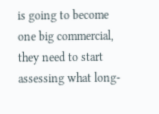is going to become one big commercial, they need to start assessing what long-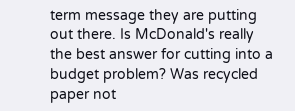term message they are putting out there. Is McDonald's really the best answer for cutting into a budget problem? Was recycled paper not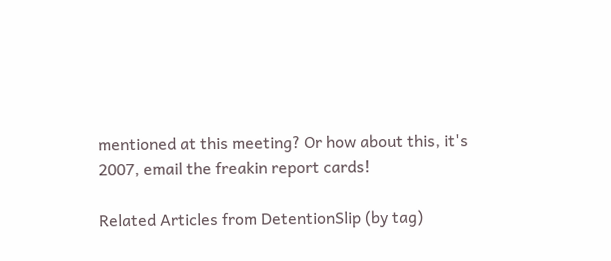mentioned at this meeting? Or how about this, it's 2007, email the freakin report cards!

Related Articles from DetentionSlip (by tag)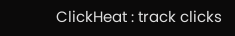ClickHeat : track clicks